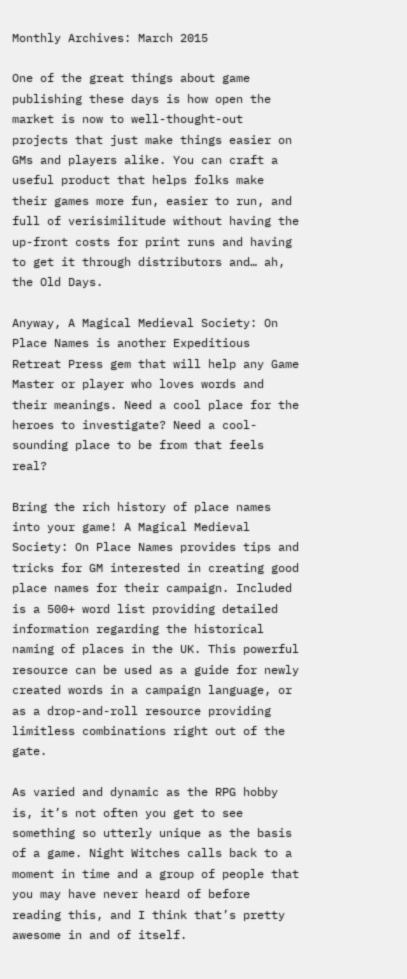Monthly Archives: March 2015

One of the great things about game publishing these days is how open the market is now to well-thought-out projects that just make things easier on GMs and players alike. You can craft a useful product that helps folks make their games more fun, easier to run, and full of verisimilitude without having the up-front costs for print runs and having to get it through distributors and… ah, the Old Days.

Anyway, A Magical Medieval Society: On Place Names is another Expeditious Retreat Press gem that will help any Game Master or player who loves words and their meanings. Need a cool place for the heroes to investigate? Need a cool-sounding place to be from that feels real?

Bring the rich history of place names into your game! A Magical Medieval Society: On Place Names provides tips and tricks for GM interested in creating good place names for their campaign. Included is a 500+ word list providing detailed information regarding the historical naming of places in the UK. This powerful resource can be used as a guide for newly created words in a campaign language, or as a drop-and-roll resource providing limitless combinations right out of the gate.

As varied and dynamic as the RPG hobby is, it’s not often you get to see something so utterly unique as the basis of a game. Night Witches calls back to a moment in time and a group of people that you may have never heard of before reading this, and I think that’s pretty awesome in and of itself.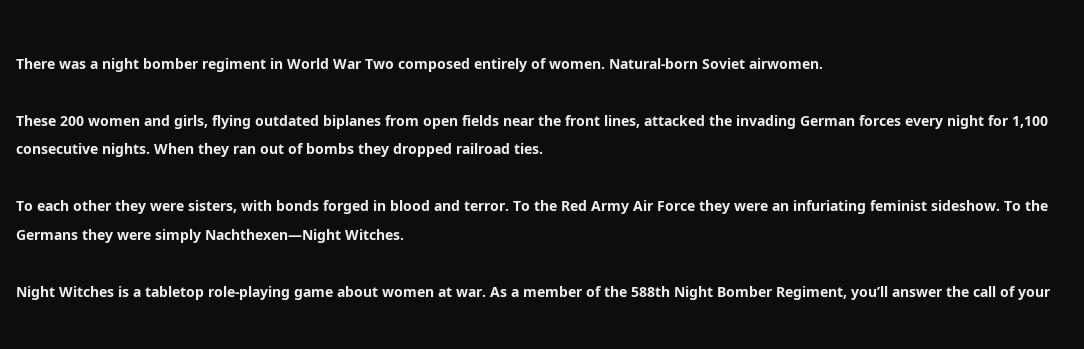There was a night bomber regiment in World War Two composed entirely of women. Natural-born Soviet airwomen.

These 200 women and girls, flying outdated biplanes from open fields near the front lines, attacked the invading German forces every night for 1,100 consecutive nights. When they ran out of bombs they dropped railroad ties.

To each other they were sisters, with bonds forged in blood and terror. To the Red Army Air Force they were an infuriating feminist sideshow. To the Germans they were simply Nachthexen—Night Witches.

Night Witches is a tabletop role-playing game about women at war. As a member of the 588th Night Bomber Regiment, you’ll answer the call of your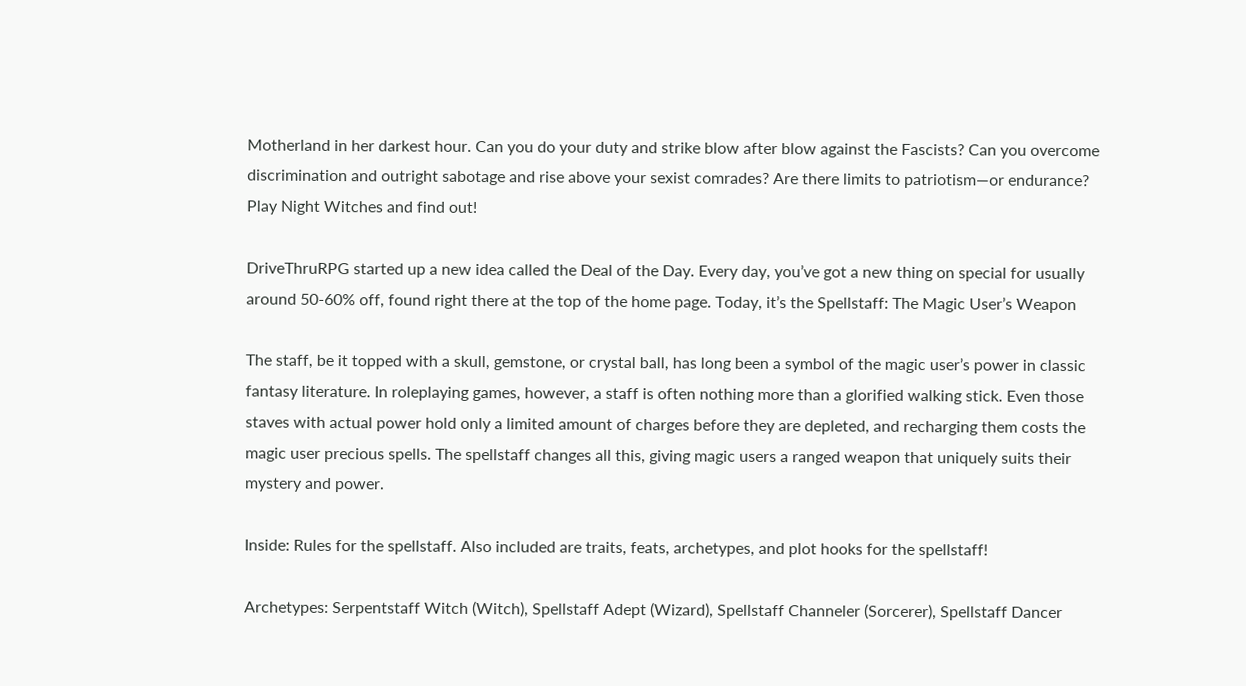Motherland in her darkest hour. Can you do your duty and strike blow after blow against the Fascists? Can you overcome discrimination and outright sabotage and rise above your sexist comrades? Are there limits to patriotism—or endurance? Play Night Witches and find out!

DriveThruRPG started up a new idea called the Deal of the Day. Every day, you’ve got a new thing on special for usually around 50-60% off, found right there at the top of the home page. Today, it’s the Spellstaff: The Magic User’s Weapon

The staff, be it topped with a skull, gemstone, or crystal ball, has long been a symbol of the magic user’s power in classic fantasy literature. In roleplaying games, however, a staff is often nothing more than a glorified walking stick. Even those staves with actual power hold only a limited amount of charges before they are depleted, and recharging them costs the magic user precious spells. The spellstaff changes all this, giving magic users a ranged weapon that uniquely suits their mystery and power.

Inside: Rules for the spellstaff. Also included are traits, feats, archetypes, and plot hooks for the spellstaff!

Archetypes: Serpentstaff Witch (Witch), Spellstaff Adept (Wizard), Spellstaff Channeler (Sorcerer), Spellstaff Dancer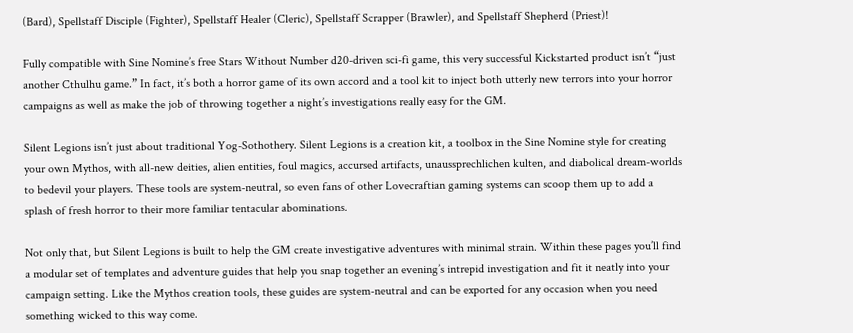(Bard), Spellstaff Disciple (Fighter), Spellstaff Healer (Cleric), Spellstaff Scrapper (Brawler), and Spellstaff Shepherd (Priest)!

Fully compatible with Sine Nomine’s free Stars Without Number d20-driven sci-fi game, this very successful Kickstarted product isn’t “just another Cthulhu game.” In fact, it’s both a horror game of its own accord and a tool kit to inject both utterly new terrors into your horror campaigns as well as make the job of throwing together a night’s investigations really easy for the GM.

Silent Legions isn’t just about traditional Yog-Sothothery. Silent Legions is a creation kit, a toolbox in the Sine Nomine style for creating your own Mythos, with all-new deities, alien entities, foul magics, accursed artifacts, unaussprechlichen kulten, and diabolical dream-worlds to bedevil your players. These tools are system-neutral, so even fans of other Lovecraftian gaming systems can scoop them up to add a splash of fresh horror to their more familiar tentacular abominations.

Not only that, but Silent Legions is built to help the GM create investigative adventures with minimal strain. Within these pages you’ll find a modular set of templates and adventure guides that help you snap together an evening’s intrepid investigation and fit it neatly into your campaign setting. Like the Mythos creation tools, these guides are system-neutral and can be exported for any occasion when you need something wicked to this way come.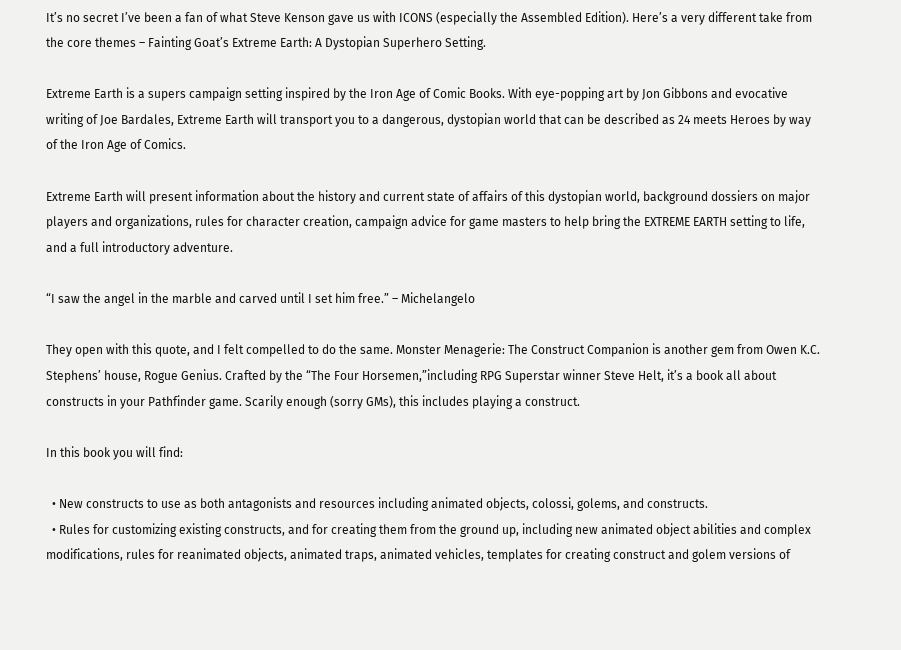It’s no secret I’ve been a fan of what Steve Kenson gave us with ICONS (especially the Assembled Edition). Here’s a very different take from the core themes – Fainting Goat’s Extreme Earth: A Dystopian Superhero Setting.

Extreme Earth is a supers campaign setting inspired by the Iron Age of Comic Books. With eye-popping art by Jon Gibbons and evocative writing of Joe Bardales, Extreme Earth will transport you to a dangerous, dystopian world that can be described as 24 meets Heroes by way of the Iron Age of Comics.

Extreme Earth will present information about the history and current state of affairs of this dystopian world, background dossiers on major players and organizations, rules for character creation, campaign advice for game masters to help bring the EXTREME EARTH setting to life, and a full introductory adventure.

“I saw the angel in the marble and carved until I set him free.” – Michelangelo

They open with this quote, and I felt compelled to do the same. Monster Menagerie: The Construct Companion is another gem from Owen K.C. Stephens’ house, Rogue Genius. Crafted by the “The Four Horsemen,”including RPG Superstar winner Steve Helt, it’s a book all about constructs in your Pathfinder game. Scarily enough (sorry GMs), this includes playing a construct.

In this book you will find:

  • New constructs to use as both antagonists and resources including animated objects, colossi, golems, and constructs.
  • Rules for customizing existing constructs, and for creating them from the ground up, including new animated object abilities and complex modifications, rules for reanimated objects, animated traps, animated vehicles, templates for creating construct and golem versions of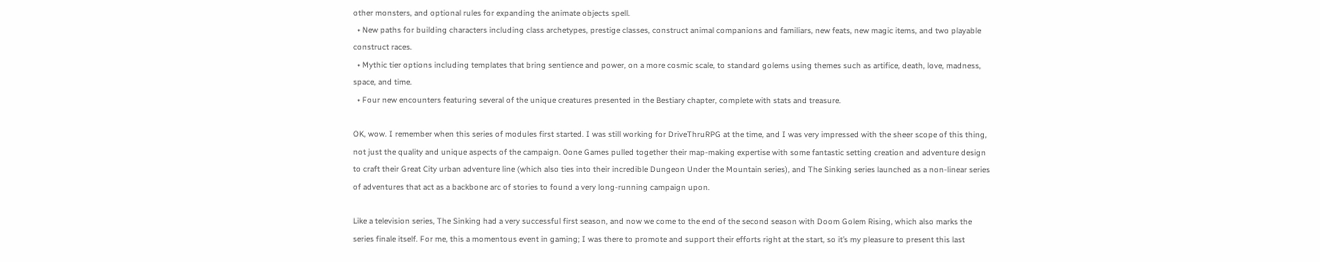other monsters, and optional rules for expanding the animate objects spell.
  • New paths for building characters including class archetypes, prestige classes, construct animal companions and familiars, new feats, new magic items, and two playable construct races.
  • Mythic tier options including templates that bring sentience and power, on a more cosmic scale, to standard golems using themes such as artifice, death, love, madness, space, and time.
  • Four new encounters featuring several of the unique creatures presented in the Bestiary chapter, complete with stats and treasure.

OK, wow. I remember when this series of modules first started. I was still working for DriveThruRPG at the time, and I was very impressed with the sheer scope of this thing, not just the quality and unique aspects of the campaign. 0one Games pulled together their map-making expertise with some fantastic setting creation and adventure design to craft their Great City urban adventure line (which also ties into their incredible Dungeon Under the Mountain series), and The Sinking series launched as a non-linear series of adventures that act as a backbone arc of stories to found a very long-running campaign upon.

Like a television series, The Sinking had a very successful first season, and now we come to the end of the second season with Doom Golem Rising, which also marks the series finale itself. For me, this a momentous event in gaming; I was there to promote and support their efforts right at the start, so it’s my pleasure to present this last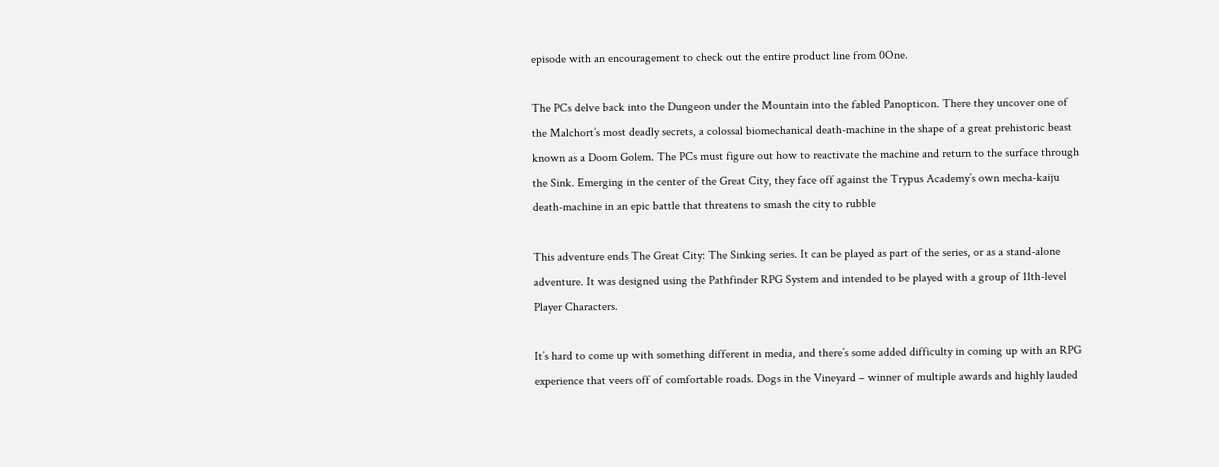episode with an encouragement to check out the entire product line from 0One.

The PCs delve back into the Dungeon under the Mountain into the fabled Panopticon. There they uncover one of the Malchort’s most deadly secrets, a colossal biomechanical death-machine in the shape of a great prehistoric beast known as a Doom Golem. The PCs must figure out how to reactivate the machine and return to the surface through the Sink. Emerging in the center of the Great City, they face off against the Trypus Academy’s own mecha-kaiju death-machine in an epic battle that threatens to smash the city to rubble

This adventure ends The Great City: The Sinking series. It can be played as part of the series, or as a stand-alone adventure. It was designed using the Pathfinder RPG System and intended to be played with a group of 11th-level Player Characters.

It’s hard to come up with something different in media, and there’s some added difficulty in coming up with an RPG experience that veers off of comfortable roads. Dogs in the Vineyard – winner of multiple awards and highly lauded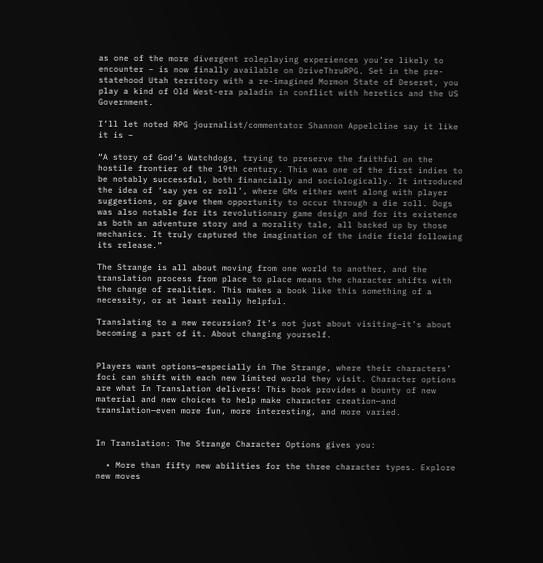as one of the more divergent roleplaying experiences you’re likely to encounter – is now finally available on DriveThruRPG. Set in the pre-statehood Utah territory with a re-imagined Mormon State of Deseret, you play a kind of Old West-era paladin in conflict with heretics and the US Government.

I’ll let noted RPG journalist/commentator Shannon Appelcline say it like it is –

“A story of God’s Watchdogs, trying to preserve the faithful on the hostile frontier of the 19th century. This was one of the first indies to be notably successful, both financially and sociologically. It introduced the idea of ‘say yes or roll’, where GMs either went along with player suggestions, or gave them opportunity to occur through a die roll. Dogs was also notable for its revolutionary game design and for its existence as both an adventure story and a morality tale, all backed up by those mechanics. It truly captured the imagination of the indie field following its release.”

The Strange is all about moving from one world to another, and the translation process from place to place means the character shifts with the change of realities. This makes a book like this something of a necessity, or at least really helpful.

Translating to a new recursion? It’s not just about visiting—it’s about becoming a part of it. About changing yourself.


Players want options—especially in The Strange, where their characters’ foci can shift with each new limited world they visit. Character options are what In Translation delivers! This book provides a bounty of new material and new choices to help make character creation—and translation—even more fun, more interesting, and more varied.


In Translation: The Strange Character Options gives you:

  • More than fifty new abilities for the three character types. Explore new moves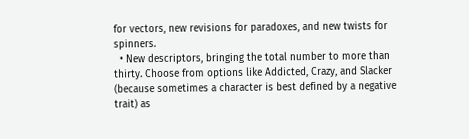for vectors, new revisions for paradoxes, and new twists for spinners.
  • New descriptors, bringing the total number to more than thirty. Choose from options like Addicted, Crazy, and Slacker (because sometimes a character is best defined by a negative trait) as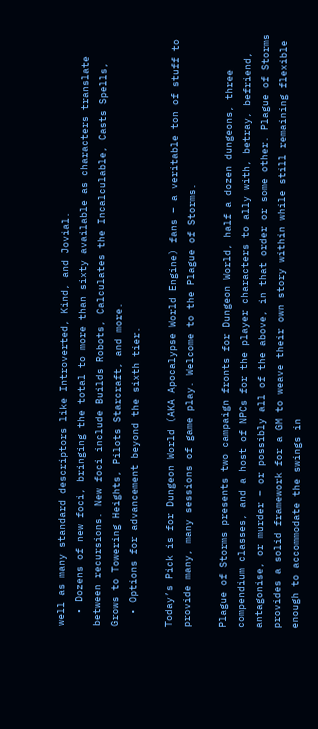well as many standard descriptors like Introverted, Kind, and Jovial.
  • Dozens of new foci, bringing the total to more than sixty available as characters translate between recursions. New foci include Builds Robots, Calculates the Incalculable, Casts Spells, Grows to Towering Heights, Pilots Starcraft, and more.
  • Options for advancement beyond the sixth tier.

Today’s Pick is for Dungeon World (AKA Apocalypse World Engine) fans – a veritable ton of stuff to provide many, many sessions of game play. Welcome to the Plague of Storms.

Plague of Storms presents two campaign fronts for Dungeon World, half a dozen dungeons, three compendium classes, and a host of NPCs for the player characters to ally with, betray, befriend, antagonise, or murder – or possibly all of the above, in that order or some other. Plague of Storms provides a solid framework for a GM to weave their own story within while still remaining flexible enough to accommodate the swings in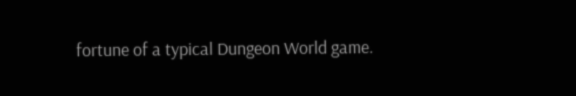fortune of a typical Dungeon World game.